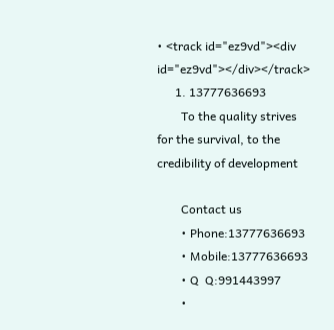• <track id="ez9vd"><div id="ez9vd"></div></track>
      1. 13777636693
        To the quality strives for the survival, to the credibility of development

        Contact us
        • Phone:13777636693
        • Mobile:13777636693
        • Q  Q:991443997
        •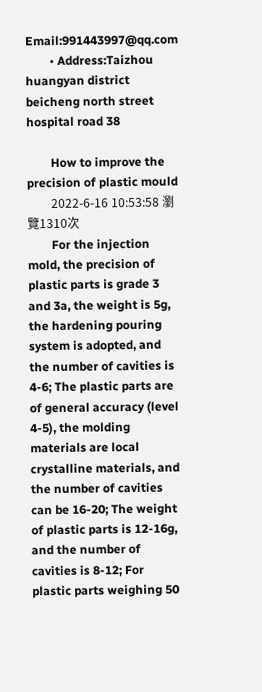Email:991443997@qq.com
        • Address:Taizhou huangyan district beicheng north street hospital road 38

        How to improve the precision of plastic mould
        2022-6-16 10:53:58 瀏覽1310次
        For the injection mold, the precision of plastic parts is grade 3 and 3a, the weight is 5g, the hardening pouring system is adopted, and the number of cavities is 4-6; The plastic parts are of general accuracy (level 4-5), the molding materials are local crystalline materials, and the number of cavities can be 16-20; The weight of plastic parts is 12-16g, and the number of cavities is 8-12; For plastic parts weighing 50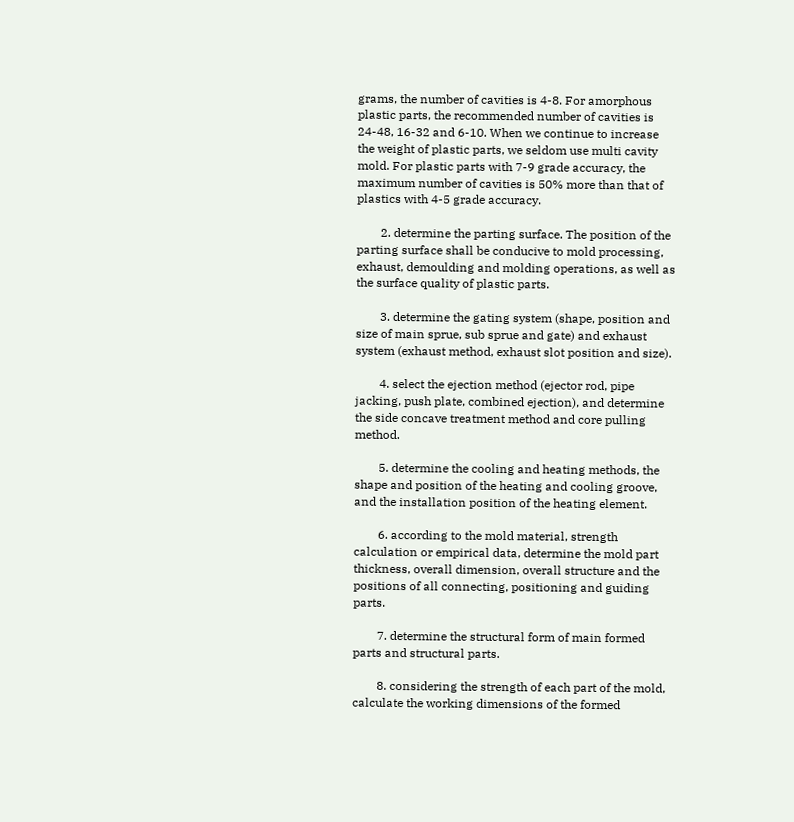grams, the number of cavities is 4-8. For amorphous plastic parts, the recommended number of cavities is 24-48, 16-32 and 6-10. When we continue to increase the weight of plastic parts, we seldom use multi cavity mold. For plastic parts with 7-9 grade accuracy, the maximum number of cavities is 50% more than that of plastics with 4-5 grade accuracy.

        2. determine the parting surface. The position of the parting surface shall be conducive to mold processing, exhaust, demoulding and molding operations, as well as the surface quality of plastic parts.

        3. determine the gating system (shape, position and size of main sprue, sub sprue and gate) and exhaust system (exhaust method, exhaust slot position and size).

        4. select the ejection method (ejector rod, pipe jacking, push plate, combined ejection), and determine the side concave treatment method and core pulling method.

        5. determine the cooling and heating methods, the shape and position of the heating and cooling groove, and the installation position of the heating element.

        6. according to the mold material, strength calculation or empirical data, determine the mold part thickness, overall dimension, overall structure and the positions of all connecting, positioning and guiding parts.

        7. determine the structural form of main formed parts and structural parts.

        8. considering the strength of each part of the mold, calculate the working dimensions of the formed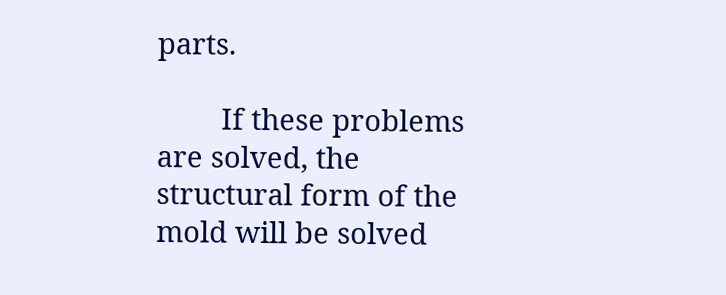parts.

        If these problems are solved, the structural form of the mold will be solved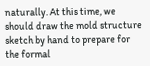naturally. At this time, we should draw the mold structure sketch by hand to prepare for the formal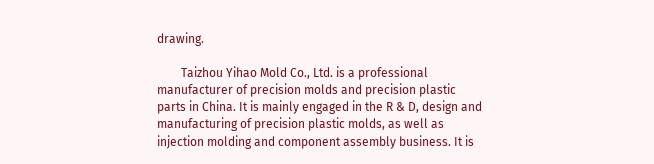drawing.

        Taizhou Yihao Mold Co., Ltd. is a professional manufacturer of precision molds and precision plastic parts in China. It is mainly engaged in the R & D, design and manufacturing of precision plastic molds, as well as injection molding and component assembly business. It is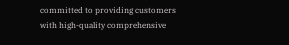committed to providing customers with high-quality comprehensive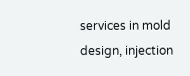services in mold design, injection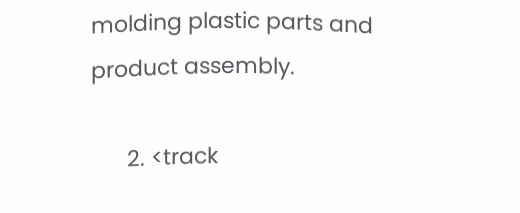molding plastic parts and product assembly.

      2. <track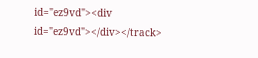id="ez9vd"><div id="ez9vd"></div></track>